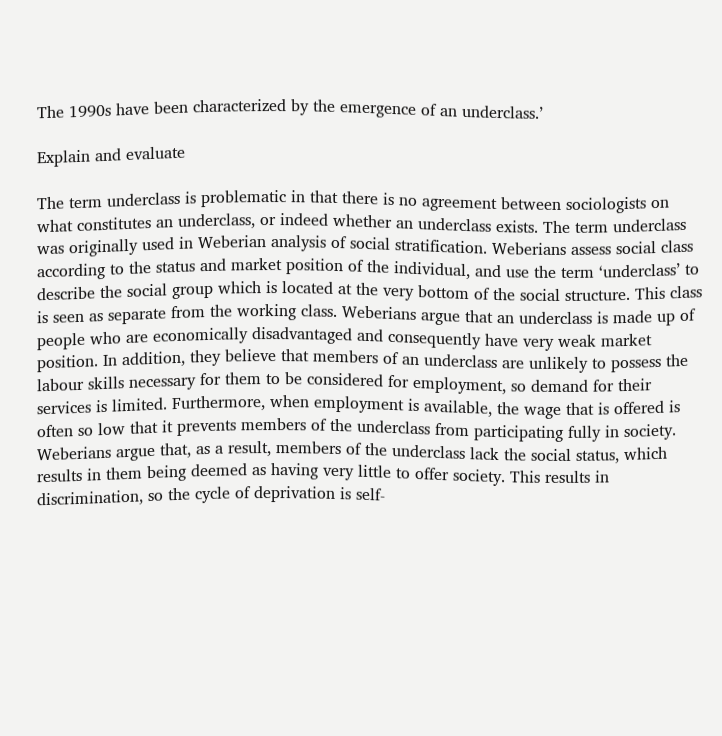The 1990s have been characterized by the emergence of an underclass.’

Explain and evaluate

The term underclass is problematic in that there is no agreement between sociologists on what constitutes an underclass, or indeed whether an underclass exists. The term underclass was originally used in Weberian analysis of social stratification. Weberians assess social class according to the status and market position of the individual, and use the term ‘underclass’ to describe the social group which is located at the very bottom of the social structure. This class is seen as separate from the working class. Weberians argue that an underclass is made up of people who are economically disadvantaged and consequently have very weak market position. In addition, they believe that members of an underclass are unlikely to possess the labour skills necessary for them to be considered for employment, so demand for their services is limited. Furthermore, when employment is available, the wage that is offered is often so low that it prevents members of the underclass from participating fully in society. Weberians argue that, as a result, members of the underclass lack the social status, which results in them being deemed as having very little to offer society. This results in discrimination, so the cycle of deprivation is self-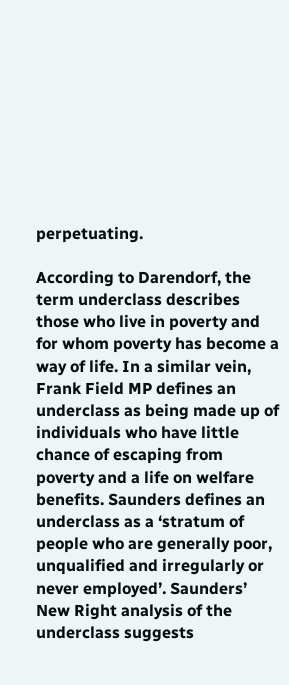perpetuating.

According to Darendorf, the term underclass describes those who live in poverty and for whom poverty has become a way of life. In a similar vein, Frank Field MP defines an underclass as being made up of individuals who have little chance of escaping from poverty and a life on welfare benefits. Saunders defines an underclass as a ‘stratum of people who are generally poor, unqualified and irregularly or never employed’. Saunders’ New Right analysis of the underclass suggests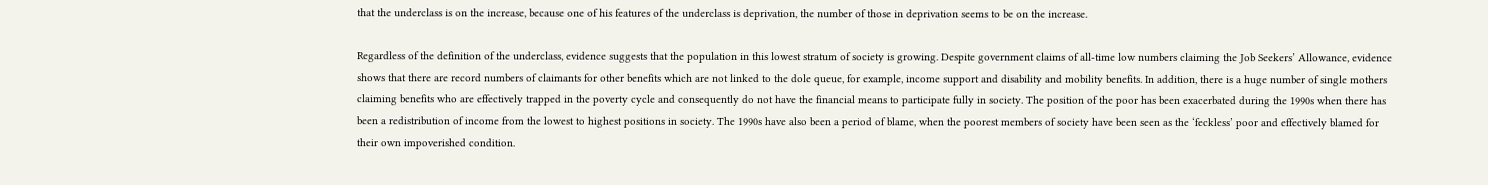that the underclass is on the increase, because one of his features of the underclass is deprivation, the number of those in deprivation seems to be on the increase.

Regardless of the definition of the underclass, evidence suggests that the population in this lowest stratum of society is growing. Despite government claims of all-time low numbers claiming the Job Seekers’ Allowance, evidence shows that there are record numbers of claimants for other benefits which are not linked to the dole queue, for example, income support and disability and mobility benefits. In addition, there is a huge number of single mothers claiming benefits who are effectively trapped in the poverty cycle and consequently do not have the financial means to participate fully in society. The position of the poor has been exacerbated during the 1990s when there has been a redistribution of income from the lowest to highest positions in society. The 1990s have also been a period of blame, when the poorest members of society have been seen as the ‘feckless’ poor and effectively blamed for their own impoverished condition.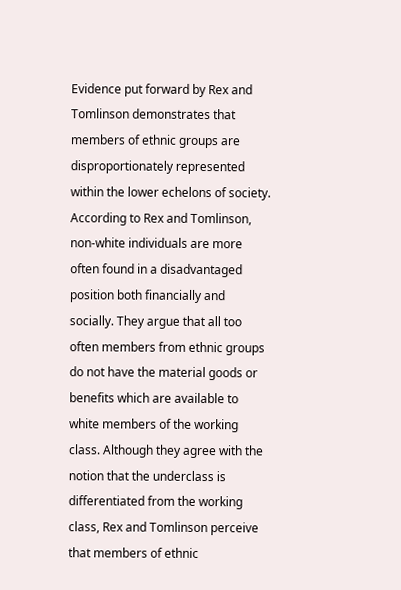Evidence put forward by Rex and Tomlinson demonstrates that members of ethnic groups are disproportionately represented within the lower echelons of society. According to Rex and Tomlinson, non-white individuals are more often found in a disadvantaged position both financially and socially. They argue that all too often members from ethnic groups do not have the material goods or benefits which are available to white members of the working class. Although they agree with the notion that the underclass is differentiated from the working class, Rex and Tomlinson perceive that members of ethnic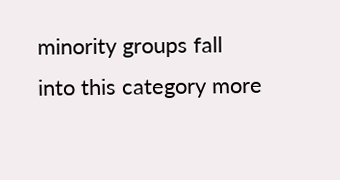minority groups fall into this category more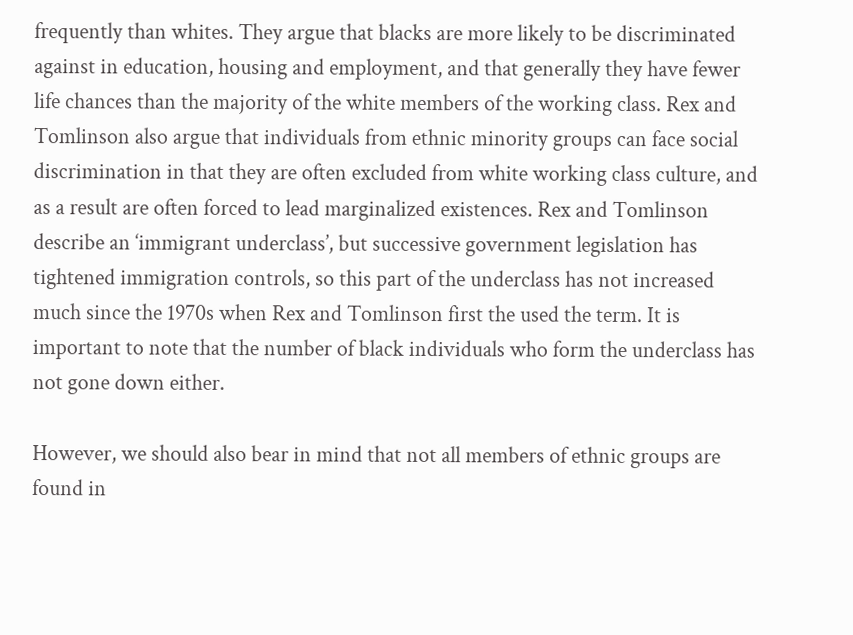frequently than whites. They argue that blacks are more likely to be discriminated against in education, housing and employment, and that generally they have fewer life chances than the majority of the white members of the working class. Rex and Tomlinson also argue that individuals from ethnic minority groups can face social discrimination in that they are often excluded from white working class culture, and as a result are often forced to lead marginalized existences. Rex and Tomlinson describe an ‘immigrant underclass’, but successive government legislation has tightened immigration controls, so this part of the underclass has not increased much since the 1970s when Rex and Tomlinson first the used the term. It is important to note that the number of black individuals who form the underclass has not gone down either.

However, we should also bear in mind that not all members of ethnic groups are found in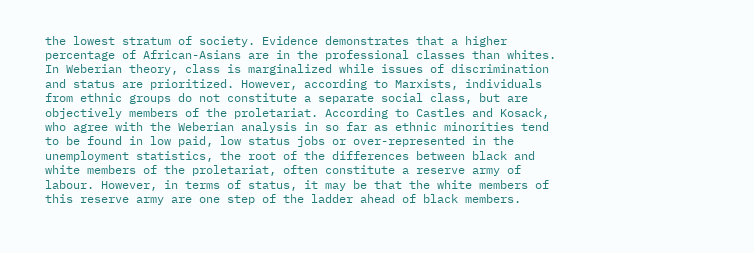the lowest stratum of society. Evidence demonstrates that a higher percentage of African-Asians are in the professional classes than whites. In Weberian theory, class is marginalized while issues of discrimination and status are prioritized. However, according to Marxists, individuals from ethnic groups do not constitute a separate social class, but are objectively members of the proletariat. According to Castles and Kosack, who agree with the Weberian analysis in so far as ethnic minorities tend to be found in low paid, low status jobs or over-represented in the unemployment statistics, the root of the differences between black and white members of the proletariat, often constitute a reserve army of labour. However, in terms of status, it may be that the white members of this reserve army are one step of the ladder ahead of black members.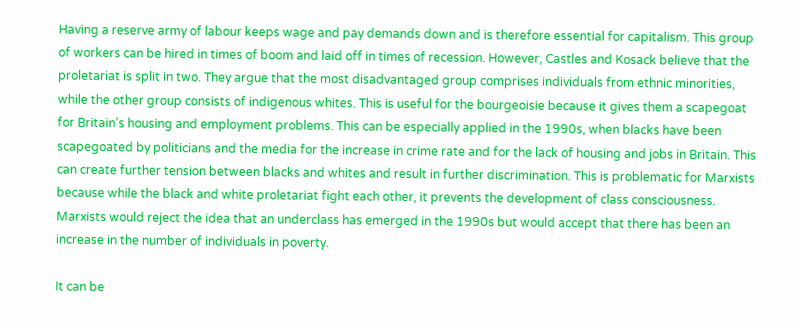Having a reserve army of labour keeps wage and pay demands down and is therefore essential for capitalism. This group of workers can be hired in times of boom and laid off in times of recession. However, Castles and Kosack believe that the proletariat is split in two. They argue that the most disadvantaged group comprises individuals from ethnic minorities, while the other group consists of indigenous whites. This is useful for the bourgeoisie because it gives them a scapegoat for Britain’s housing and employment problems. This can be especially applied in the 1990s, when blacks have been scapegoated by politicians and the media for the increase in crime rate and for the lack of housing and jobs in Britain. This can create further tension between blacks and whites and result in further discrimination. This is problematic for Marxists because while the black and white proletariat fight each other, it prevents the development of class consciousness. Marxists would reject the idea that an underclass has emerged in the 1990s but would accept that there has been an increase in the number of individuals in poverty.

It can be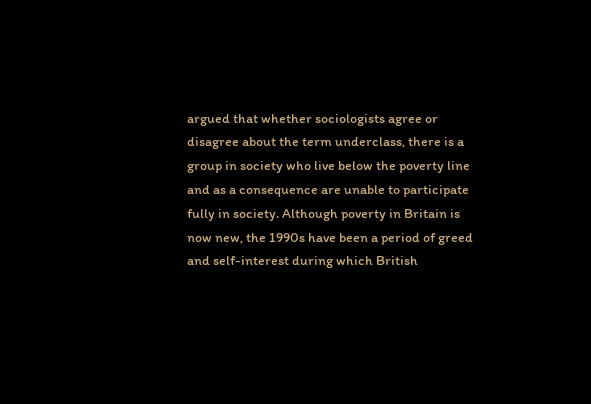argued that whether sociologists agree or disagree about the term underclass, there is a group in society who live below the poverty line and as a consequence are unable to participate fully in society. Although poverty in Britain is now new, the 1990s have been a period of greed and self-interest during which British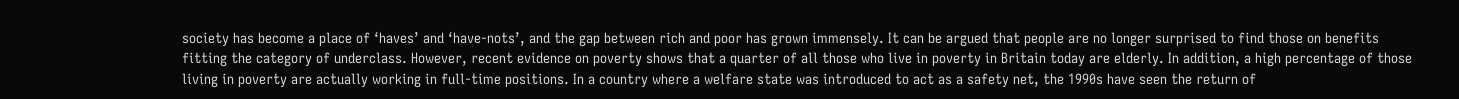society has become a place of ‘haves’ and ‘have-nots’, and the gap between rich and poor has grown immensely. It can be argued that people are no longer surprised to find those on benefits fitting the category of underclass. However, recent evidence on poverty shows that a quarter of all those who live in poverty in Britain today are elderly. In addition, a high percentage of those living in poverty are actually working in full-time positions. In a country where a welfare state was introduced to act as a safety net, the 1990s have seen the return of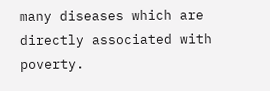many diseases which are directly associated with poverty.